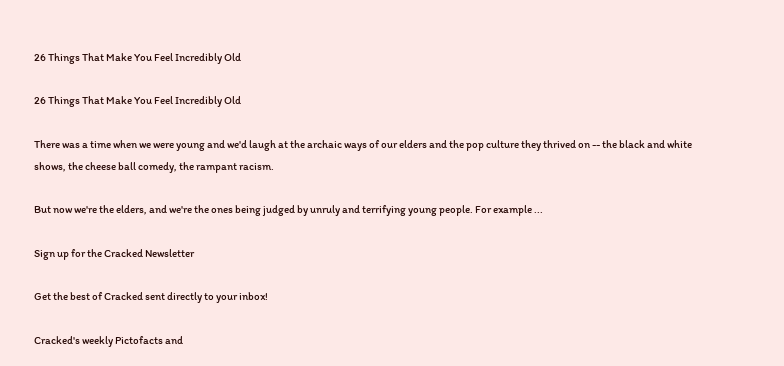26 Things That Make You Feel Incredibly Old

26 Things That Make You Feel Incredibly Old

There was a time when we were young and we'd laugh at the archaic ways of our elders and the pop culture they thrived on -- the black and white shows, the cheese ball comedy, the rampant racism.

But now we're the elders, and we're the ones being judged by unruly and terrifying young people. For example ...

Sign up for the Cracked Newsletter

Get the best of Cracked sent directly to your inbox!

Cracked's weekly Pictofacts and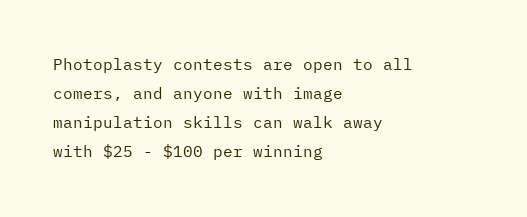Photoplasty contests are open to all comers, and anyone with image manipulation skills can walk away with $25 - $100 per winning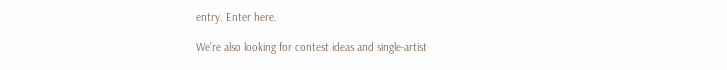entry. Enter here.

We're also looking for contest ideas and single-artist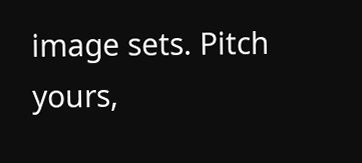image sets. Pitch yours,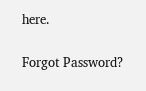here.

Forgot Password?